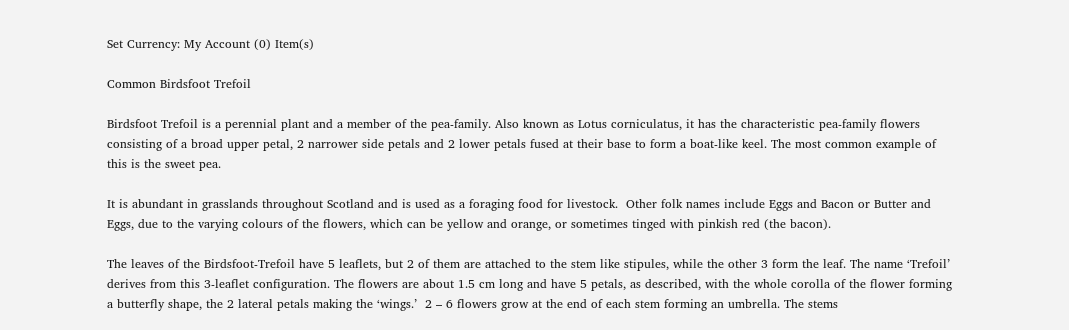Set Currency: My Account (0) Item(s)

Common Birdsfoot Trefoil

Birdsfoot Trefoil is a perennial plant and a member of the pea-family. Also known as Lotus corniculatus, it has the characteristic pea-family flowers consisting of a broad upper petal, 2 narrower side petals and 2 lower petals fused at their base to form a boat-like keel. The most common example of this is the sweet pea.

It is abundant in grasslands throughout Scotland and is used as a foraging food for livestock.  Other folk names include Eggs and Bacon or Butter and Eggs, due to the varying colours of the flowers, which can be yellow and orange, or sometimes tinged with pinkish red (the bacon).

The leaves of the Birdsfoot-Trefoil have 5 leaflets, but 2 of them are attached to the stem like stipules, while the other 3 form the leaf. The name ‘Trefoil’ derives from this 3-leaflet configuration. The flowers are about 1.5 cm long and have 5 petals, as described, with the whole corolla of the flower forming a butterfly shape, the 2 lateral petals making the ‘wings.’  2 – 6 flowers grow at the end of each stem forming an umbrella. The stems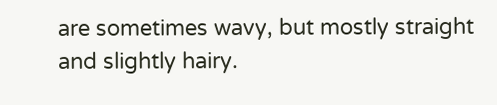are sometimes wavy, but mostly straight and slightly hairy.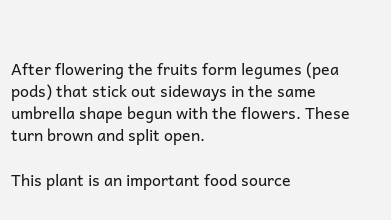After flowering the fruits form legumes (pea pods) that stick out sideways in the same umbrella shape begun with the flowers. These turn brown and split open.

This plant is an important food source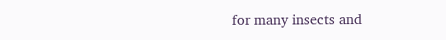for many insects and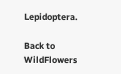Lepidoptera.

Back to WildFlowers